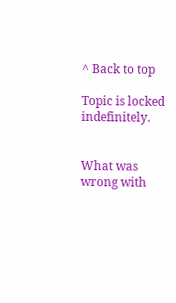^ Back to top

Topic is locked indefinitely.


What was wrong with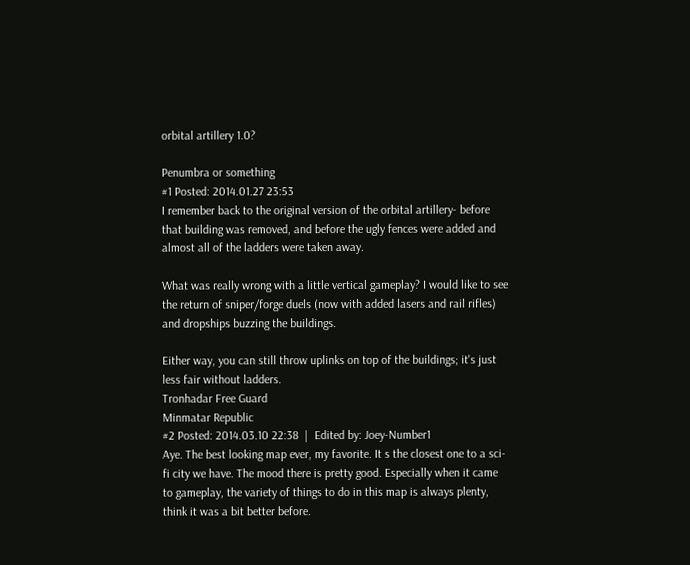orbital artillery 1.0?

Penumbra or something
#1 Posted: 2014.01.27 23:53
I remember back to the original version of the orbital artillery- before that building was removed, and before the ugly fences were added and almost all of the ladders were taken away.

What was really wrong with a little vertical gameplay? I would like to see the return of sniper/forge duels (now with added lasers and rail rifles) and dropships buzzing the buildings.

Either way, you can still throw uplinks on top of the buildings; it's just less fair without ladders.
Tronhadar Free Guard
Minmatar Republic
#2 Posted: 2014.03.10 22:38  |  Edited by: Joey-Number1
Aye. The best looking map ever, my favorite. It s the closest one to a sci-fi city we have. The mood there is pretty good. Especially when it came to gameplay, the variety of things to do in this map is always plenty, think it was a bit better before.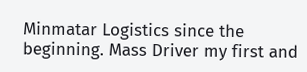Minmatar Logistics since the beginning. Mass Driver my first and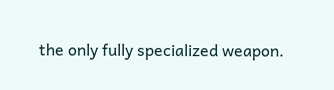the only fully specialized weapon.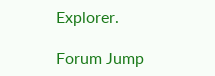Explorer.

Forum Jump